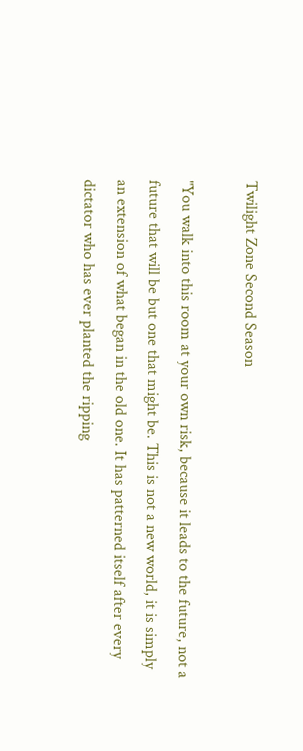Twilight Zone Second Season

"You walk into this room at your own risk, because it leads to the future, not a future that will be but one that might be. This is not a new world, it is simply an extension of what began in the old one. It has patterned itself after every dictator who has ever planted the ripping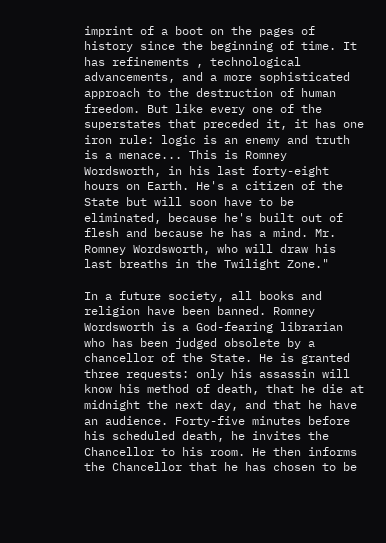imprint of a boot on the pages of history since the beginning of time. It has refinements , technological advancements, and a more sophisticated approach to the destruction of human freedom. But like every one of the superstates that preceded it, it has one iron rule: logic is an enemy and truth is a menace... This is Romney Wordsworth, in his last forty-eight hours on Earth. He's a citizen of the State but will soon have to be eliminated, because he's built out of flesh and because he has a mind. Mr. Romney Wordsworth, who will draw his last breaths in the Twilight Zone."

In a future society, all books and religion have been banned. Romney Wordsworth is a God-fearing librarian who has been judged obsolete by a chancellor of the State. He is granted three requests: only his assassin will know his method of death, that he die at midnight the next day, and that he have an audience. Forty-five minutes before his scheduled death, he invites the Chancellor to his room. He then informs the Chancellor that he has chosen to be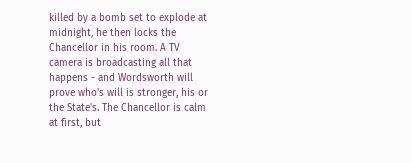killed by a bomb set to explode at midnight, he then locks the Chancellor in his room. A TV camera is broadcasting all that happens - and Wordsworth will prove who's will is stronger, his or the State's. The Chancellor is calm at first, but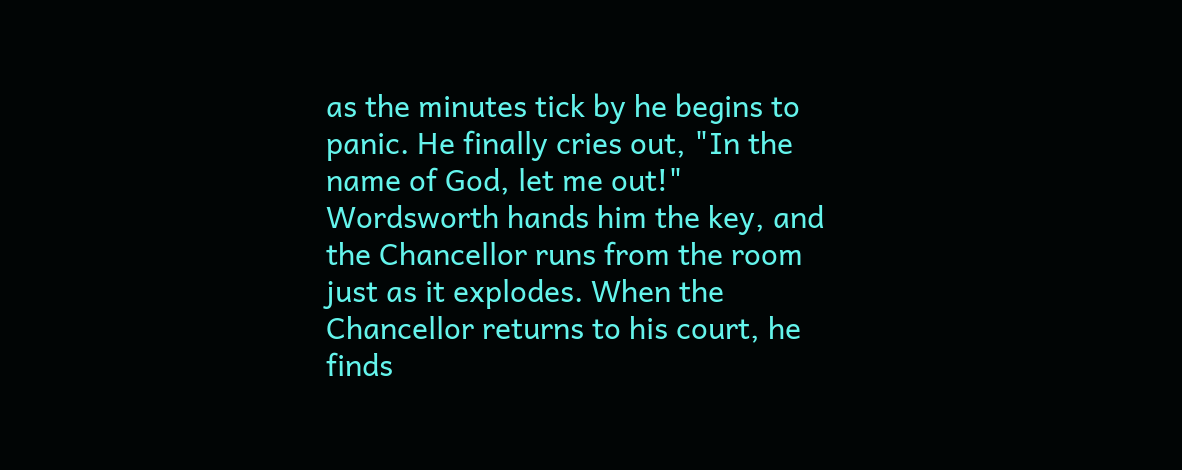as the minutes tick by he begins to panic. He finally cries out, "In the name of God, let me out!" Wordsworth hands him the key, and the Chancellor runs from the room just as it explodes. When the Chancellor returns to his court, he finds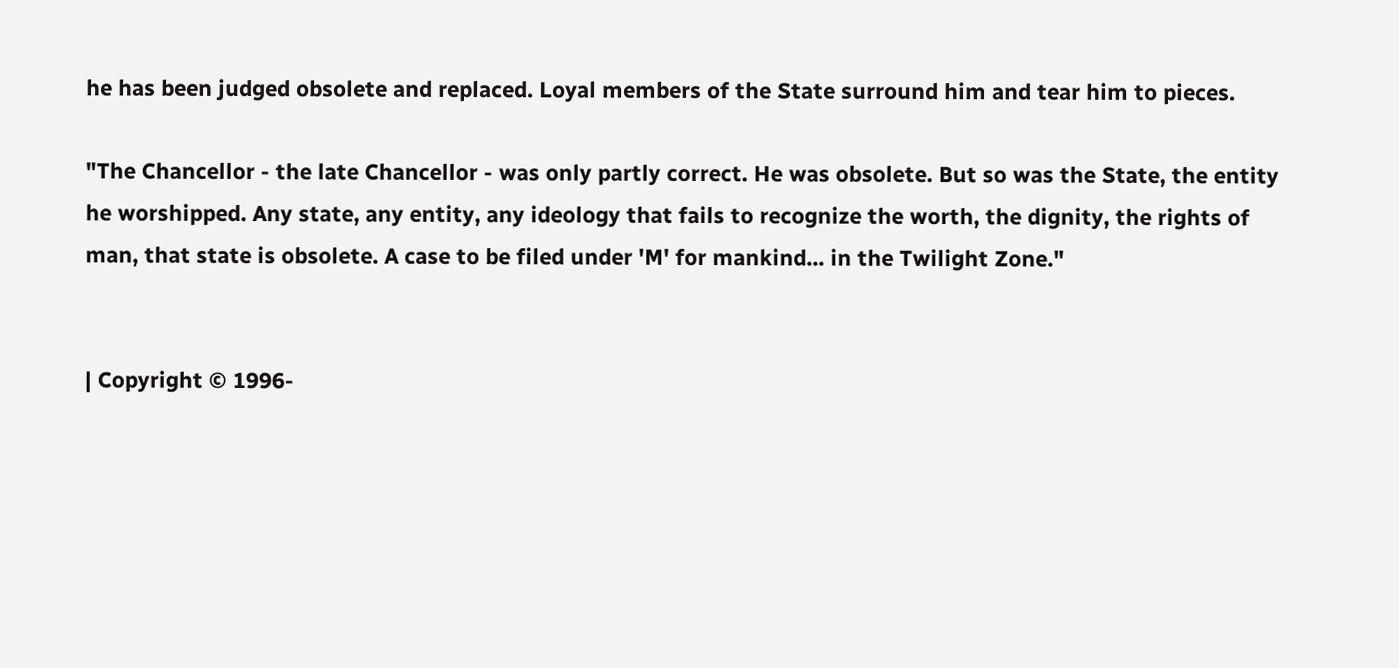he has been judged obsolete and replaced. Loyal members of the State surround him and tear him to pieces.

"The Chancellor - the late Chancellor - was only partly correct. He was obsolete. But so was the State, the entity he worshipped. Any state, any entity, any ideology that fails to recognize the worth, the dignity, the rights of man, that state is obsolete. A case to be filed under 'M' for mankind... in the Twilight Zone."


| Copyright © 1996-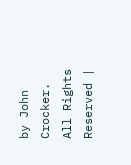by John Crocker. All Rights Reserved |